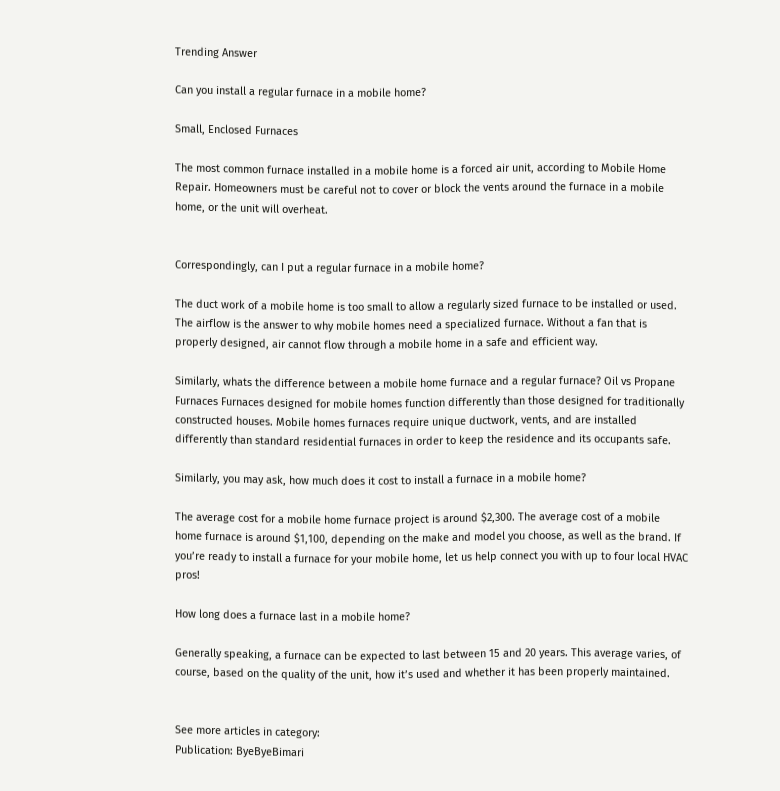Trending Answer

Can you install a regular furnace in a mobile home?

Small, Enclosed Furnaces

The most common furnace installed in a mobile home is a forced air unit, according to Mobile Home Repair. Homeowners must be careful not to cover or block the vents around the furnace in a mobile home, or the unit will overheat.


Correspondingly, can I put a regular furnace in a mobile home?

The duct work of a mobile home is too small to allow a regularly sized furnace to be installed or used. The airflow is the answer to why mobile homes need a specialized furnace. Without a fan that is properly designed, air cannot flow through a mobile home in a safe and efficient way.

Similarly, whats the difference between a mobile home furnace and a regular furnace? Oil vs Propane Furnaces Furnaces designed for mobile homes function differently than those designed for traditionally constructed houses. Mobile homes furnaces require unique ductwork, vents, and are installed differently than standard residential furnaces in order to keep the residence and its occupants safe.

Similarly, you may ask, how much does it cost to install a furnace in a mobile home?

The average cost for a mobile home furnace project is around $2,300. The average cost of a mobile home furnace is around $1,100, depending on the make and model you choose, as well as the brand. If you’re ready to install a furnace for your mobile home, let us help connect you with up to four local HVAC pros!

How long does a furnace last in a mobile home?

Generally speaking, a furnace can be expected to last between 15 and 20 years. This average varies, of course, based on the quality of the unit, how it’s used and whether it has been properly maintained.


See more articles in category:
Publication: ByeByeBimari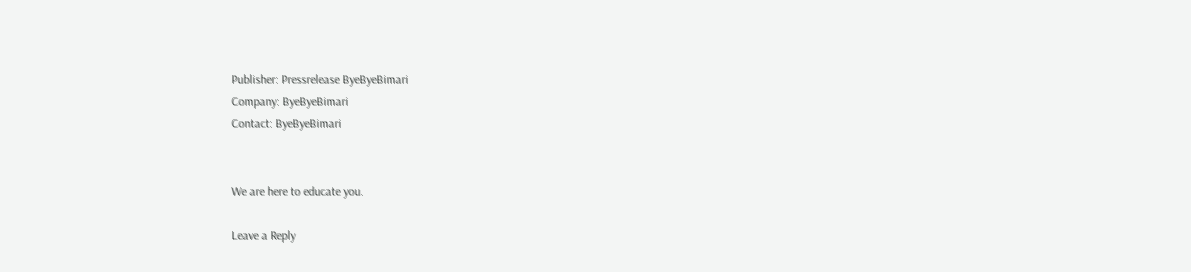Publisher: Pressrelease ByeByeBimari
Company: ByeByeBimari
Contact: ByeByeBimari


We are here to educate you.

Leave a Reply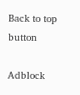Back to top button

Adblock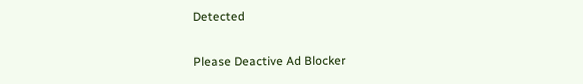Detected

Please Deactive Ad Blocker